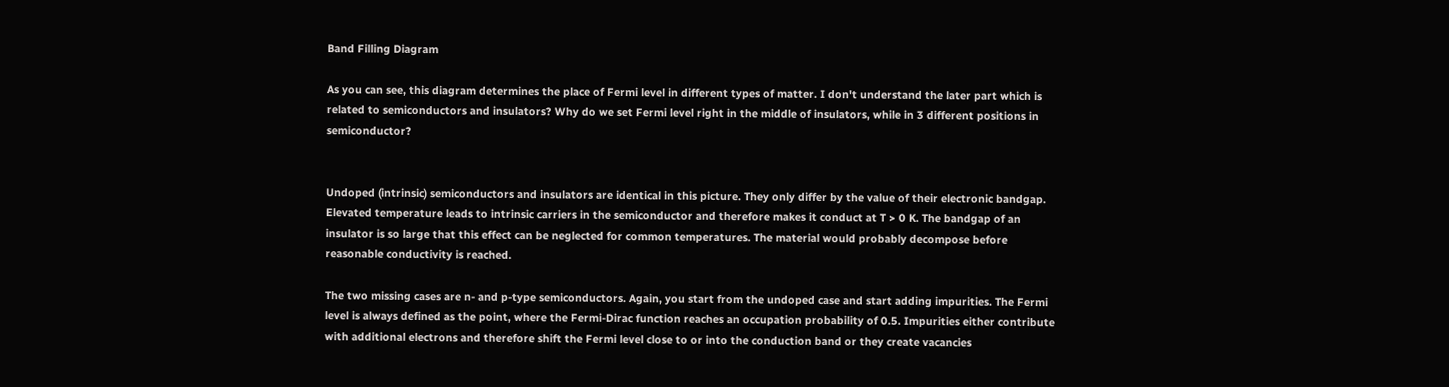Band Filling Diagram

As you can see, this diagram determines the place of Fermi level in different types of matter. I don't understand the later part which is related to semiconductors and insulators? Why do we set Fermi level right in the middle of insulators, while in 3 different positions in semiconductor?


Undoped (intrinsic) semiconductors and insulators are identical in this picture. They only differ by the value of their electronic bandgap. Elevated temperature leads to intrinsic carriers in the semiconductor and therefore makes it conduct at T > 0 K. The bandgap of an insulator is so large that this effect can be neglected for common temperatures. The material would probably decompose before reasonable conductivity is reached.

The two missing cases are n- and p-type semiconductors. Again, you start from the undoped case and start adding impurities. The Fermi level is always defined as the point, where the Fermi-Dirac function reaches an occupation probability of 0.5. Impurities either contribute with additional electrons and therefore shift the Fermi level close to or into the conduction band or they create vacancies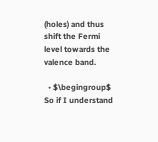(holes) and thus shift the Fermi level towards the valence band.

  • $\begingroup$ So if I understand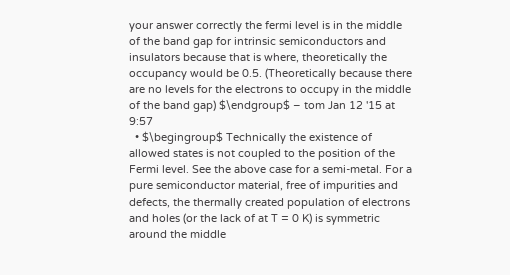your answer correctly the fermi level is in the middle of the band gap for intrinsic semiconductors and insulators because that is where, theoretically the occupancy would be 0.5. (Theoretically because there are no levels for the electrons to occupy in the middle of the band gap) $\endgroup$ – tom Jan 12 '15 at 9:57
  • $\begingroup$ Technically the existence of allowed states is not coupled to the position of the Fermi level. See the above case for a semi-metal. For a pure semiconductor material, free of impurities and defects, the thermally created population of electrons and holes (or the lack of at T = 0 K) is symmetric around the middle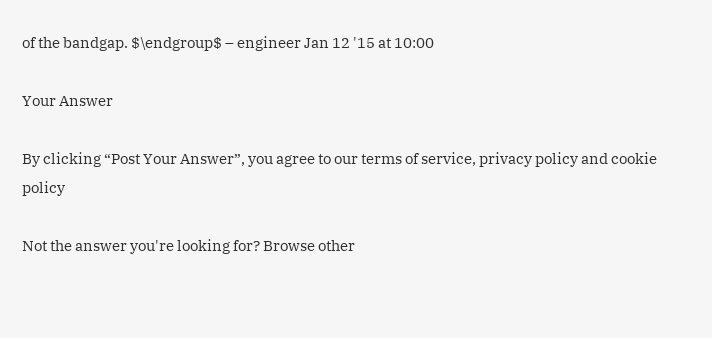of the bandgap. $\endgroup$ – engineer Jan 12 '15 at 10:00

Your Answer

By clicking “Post Your Answer”, you agree to our terms of service, privacy policy and cookie policy

Not the answer you're looking for? Browse other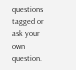questions tagged or ask your own question.